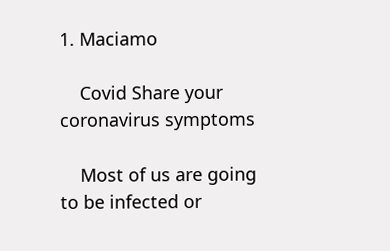1. Maciamo

    Covid Share your coronavirus symptoms

    Most of us are going to be infected or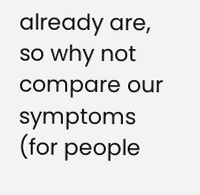already are, so why not compare our symptoms (for people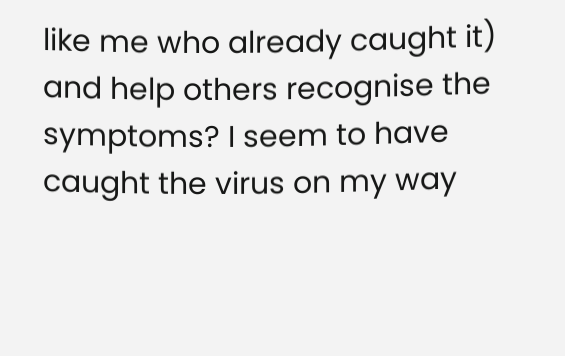like me who already caught it) and help others recognise the symptoms? I seem to have caught the virus on my way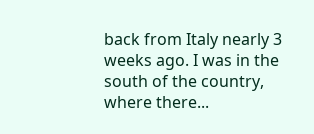back from Italy nearly 3 weeks ago. I was in the south of the country, where there...